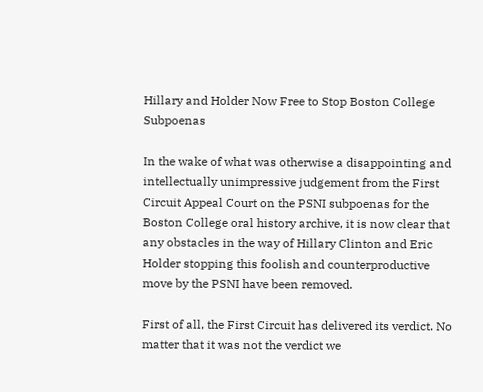Hillary and Holder Now Free to Stop Boston College Subpoenas

In the wake of what was otherwise a disappointing and intellectually unimpressive judgement from the First Circuit Appeal Court on the PSNI subpoenas for the Boston College oral history archive, it is now clear that any obstacles in the way of Hillary Clinton and Eric Holder stopping this foolish and counterproductive move by the PSNI have been removed.

First of all, the First Circuit has delivered its verdict. No matter that it was not the verdict we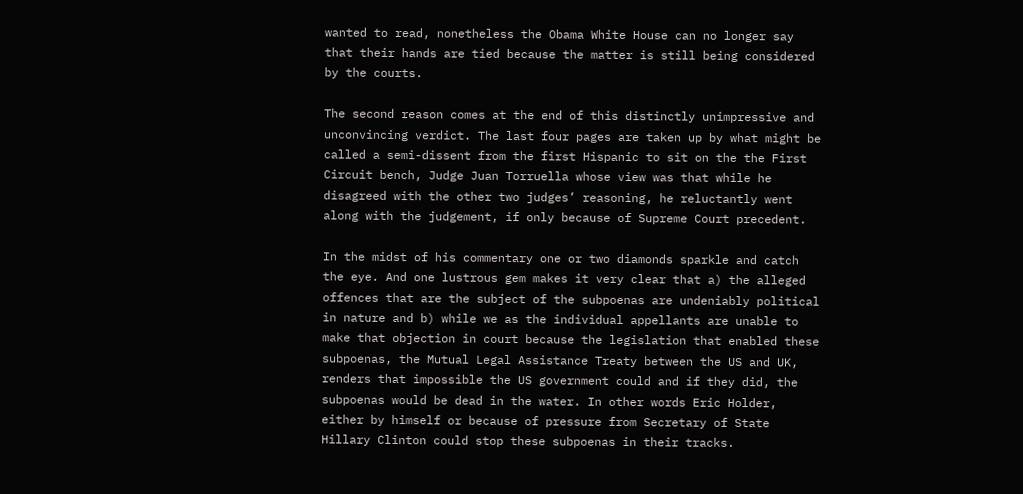wanted to read, nonetheless the Obama White House can no longer say that their hands are tied because the matter is still being considered by the courts.

The second reason comes at the end of this distinctly unimpressive and unconvincing verdict. The last four pages are taken up by what might be called a semi-dissent from the first Hispanic to sit on the the First Circuit bench, Judge Juan Torruella whose view was that while he disagreed with the other two judges’ reasoning, he reluctantly went along with the judgement, if only because of Supreme Court precedent.

In the midst of his commentary one or two diamonds sparkle and catch the eye. And one lustrous gem makes it very clear that a) the alleged offences that are the subject of the subpoenas are undeniably political in nature and b) while we as the individual appellants are unable to make that objection in court because the legislation that enabled these subpoenas, the Mutual Legal Assistance Treaty between the US and UK, renders that impossible the US government could and if they did, the subpoenas would be dead in the water. In other words Eric Holder, either by himself or because of pressure from Secretary of State Hillary Clinton could stop these subpoenas in their tracks.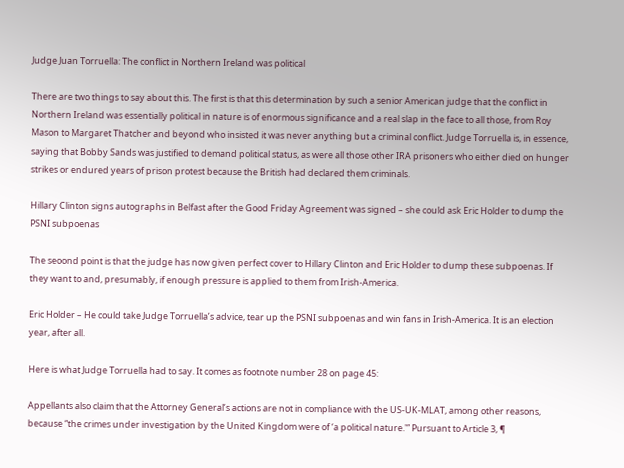Judge Juan Torruella: The conflict in Northern Ireland was political

There are two things to say about this. The first is that this determination by such a senior American judge that the conflict in Northern Ireland was essentially political in nature is of enormous significance and a real slap in the face to all those, from Roy Mason to Margaret Thatcher and beyond who insisted it was never anything but a criminal conflict. Judge Torruella is, in essence, saying that Bobby Sands was justified to demand political status, as were all those other IRA prisoners who either died on hunger strikes or endured years of prison protest because the British had declared them criminals.

Hillary Clinton signs autographs in Belfast after the Good Friday Agreement was signed – she could ask Eric Holder to dump the PSNI subpoenas

The seoond point is that the judge has now given perfect cover to Hillary Clinton and Eric Holder to dump these subpoenas. If they want to and, presumably, if enough pressure is applied to them from Irish-America.

Eric Holder – He could take Judge Torruella’s advice, tear up the PSNI subpoenas and win fans in Irish-America. It is an election year, after all.

Here is what Judge Torruella had to say. It comes as footnote number 28 on page 45:

Appellants also claim that the Attorney General’s actions are not in compliance with the US-UK-MLAT, among other reasons, because “the crimes under investigation by the United Kingdom were of ‘a political nature.'” Pursuant to Article 3, ¶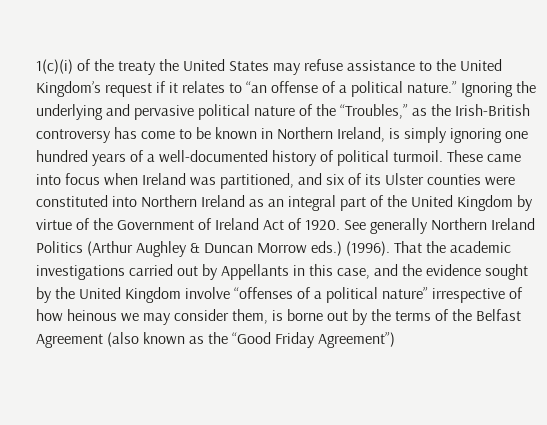1(c)(i) of the treaty the United States may refuse assistance to the United Kingdom’s request if it relates to “an offense of a political nature.” Ignoring the underlying and pervasive political nature of the “Troubles,” as the Irish-British controversy has come to be known in Northern Ireland, is simply ignoring one hundred years of a well-documented history of political turmoil. These came into focus when Ireland was partitioned, and six of its Ulster counties were constituted into Northern Ireland as an integral part of the United Kingdom by virtue of the Government of Ireland Act of 1920. See generally Northern Ireland Politics (Arthur Aughley & Duncan Morrow eds.) (1996). That the academic investigations carried out by Appellants in this case, and the evidence sought by the United Kingdom involve “offenses of a political nature” irrespective of how heinous we may consider them, is borne out by the terms of the Belfast Agreement (also known as the “Good Friday Agreement”)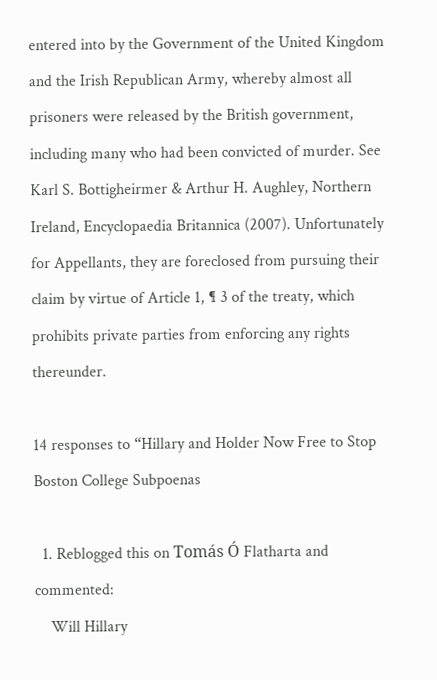entered into by the Government of the United Kingdom and the Irish Republican Army, whereby almost all prisoners were released by the British government, including many who had been convicted of murder. See Karl S. Bottigheirmer & Arthur H. Aughley, Northern Ireland, Encyclopaedia Britannica (2007). Unfortunately for Appellants, they are foreclosed from pursuing their claim by virtue of Article 1, ¶ 3 of the treaty, which prohibits private parties from enforcing any rights thereunder.

14 responses to “Hillary and Holder Now Free to Stop Boston College Subpoenas

  1. Reblogged this on Tomás Ó Flatharta and commented:
    Will Hillary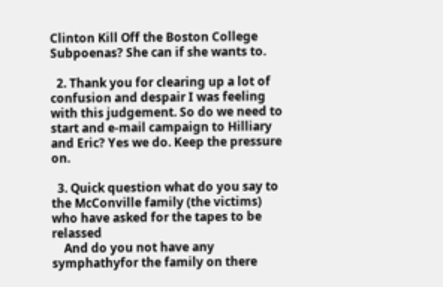Clinton Kill Off the Boston College Subpoenas? She can if she wants to.

  2. Thank you for clearing up a lot of confusion and despair I was feeling with this judgement. So do we need to start and e-mail campaign to Hilliary and Eric? Yes we do. Keep the pressure on.

  3. Quick question what do you say to the McConville family (the victims) who have asked for the tapes to be relassed
    And do you not have any symphathyfor the family on there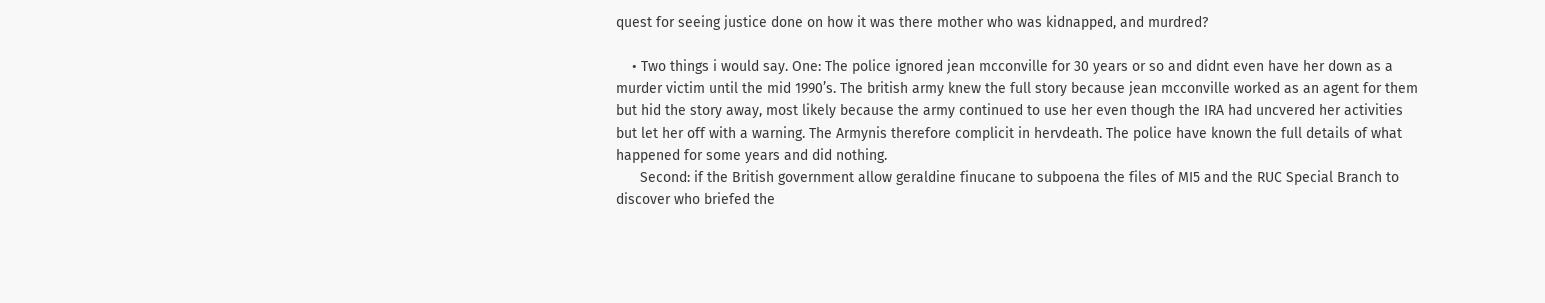quest for seeing justice done on how it was there mother who was kidnapped, and murdred?

    • Two things i would say. One: The police ignored jean mcconville for 30 years or so and didnt even have her down as a murder victim until the mid 1990’s. The british army knew the full story because jean mcconville worked as an agent for them but hid the story away, most likely because the army continued to use her even though the IRA had uncvered her activities but let her off with a warning. The Armynis therefore complicit in hervdeath. The police have known the full details of what happened for some years and did nothing.
      Second: if the British government allow geraldine finucane to subpoena the files of MI5 and the RUC Special Branch to discover who briefed the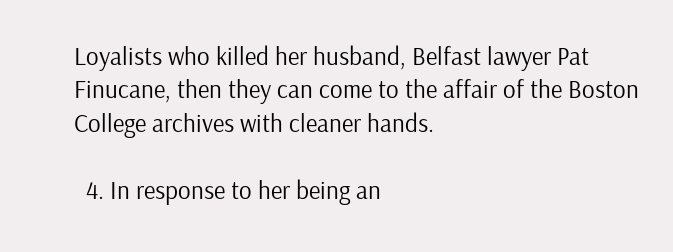Loyalists who killed her husband, Belfast lawyer Pat Finucane, then they can come to the affair of the Boston College archives with cleaner hands.

  4. In response to her being an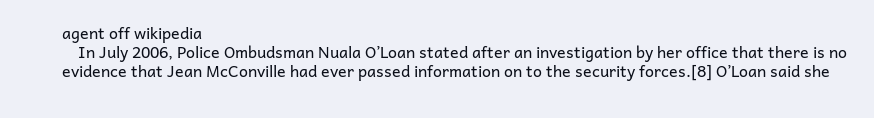agent off wikipedia
    In July 2006, Police Ombudsman Nuala O’Loan stated after an investigation by her office that there is no evidence that Jean McConville had ever passed information on to the security forces.[8] O’Loan said she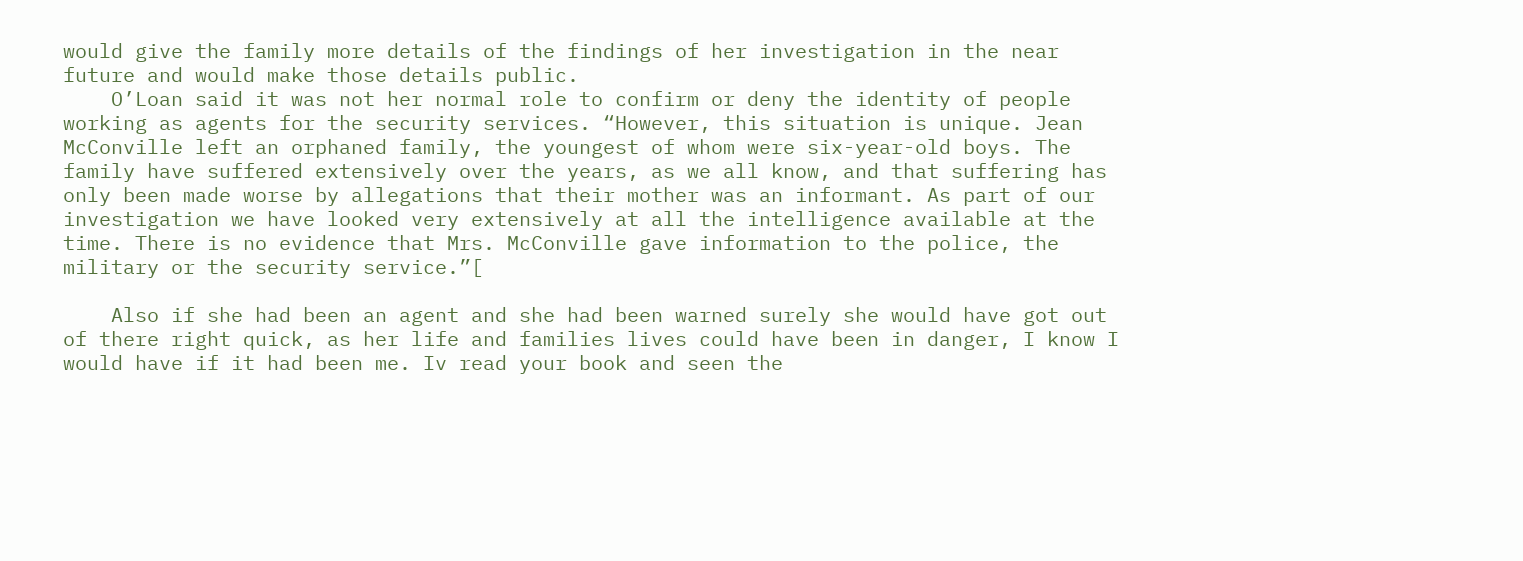would give the family more details of the findings of her investigation in the near future and would make those details public.
    O’Loan said it was not her normal role to confirm or deny the identity of people working as agents for the security services. “However, this situation is unique. Jean McConville left an orphaned family, the youngest of whom were six-year-old boys. The family have suffered extensively over the years, as we all know, and that suffering has only been made worse by allegations that their mother was an informant. As part of our investigation we have looked very extensively at all the intelligence available at the time. There is no evidence that Mrs. McConville gave information to the police, the military or the security service.”[

    Also if she had been an agent and she had been warned surely she would have got out of there right quick, as her life and families lives could have been in danger, I know I would have if it had been me. Iv read your book and seen the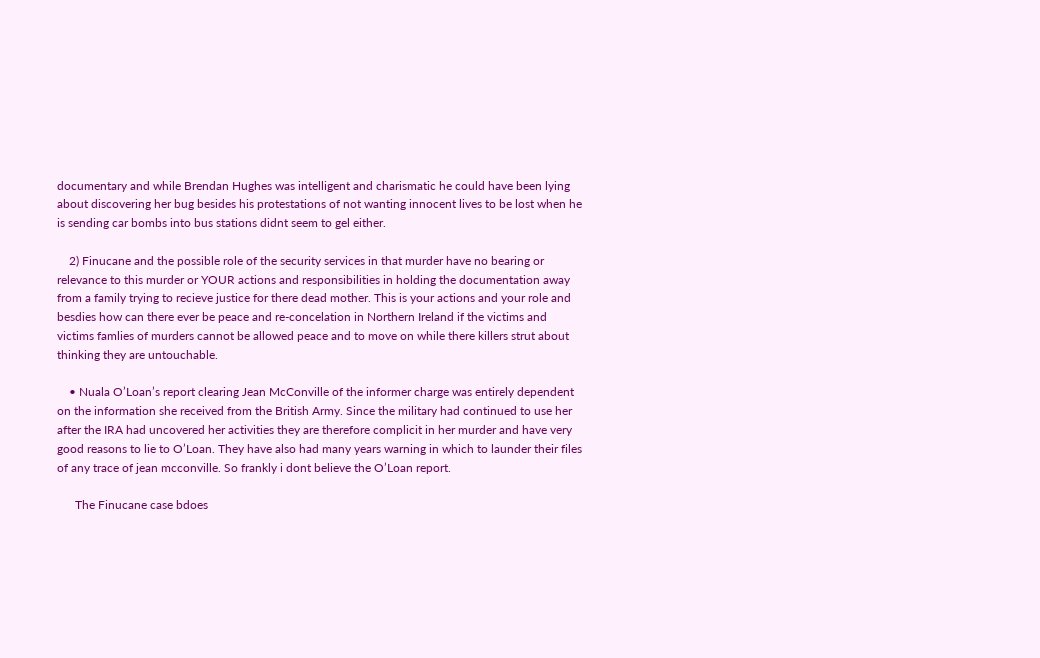documentary and while Brendan Hughes was intelligent and charismatic he could have been lying about discovering her bug besides his protestations of not wanting innocent lives to be lost when he is sending car bombs into bus stations didnt seem to gel either.

    2) Finucane and the possible role of the security services in that murder have no bearing or relevance to this murder or YOUR actions and responsibilities in holding the documentation away from a family trying to recieve justice for there dead mother. This is your actions and your role and besdies how can there ever be peace and re-concelation in Northern Ireland if the victims and victims famlies of murders cannot be allowed peace and to move on while there killers strut about thinking they are untouchable.

    • Nuala O’Loan’s report clearing Jean McConville of the informer charge was entirely dependent on the information she received from the British Army. Since the military had continued to use her after the IRA had uncovered her activities they are therefore complicit in her murder and have very good reasons to lie to O’Loan. They have also had many years warning in which to launder their files of any trace of jean mcconville. So frankly i dont believe the O’Loan report.

      The Finucane case bdoes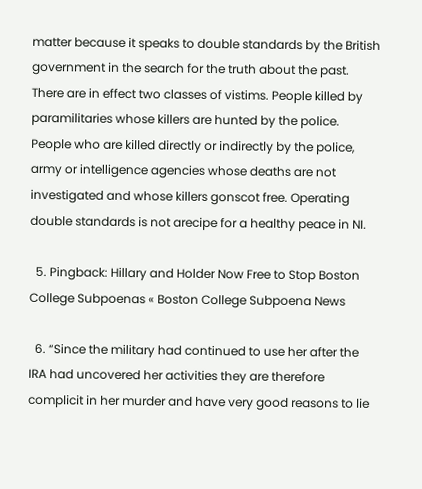matter because it speaks to double standards by the British government in the search for the truth about the past. There are in effect two classes of vistims. People killed by paramilitaries whose killers are hunted by the police. People who are killed directly or indirectly by the police, army or intelligence agencies whose deaths are not investigated and whose killers gonscot free. Operating double standards is not arecipe for a healthy peace in NI.

  5. Pingback: Hillary and Holder Now Free to Stop Boston College Subpoenas « Boston College Subpoena News

  6. “Since the military had continued to use her after the IRA had uncovered her activities they are therefore complicit in her murder and have very good reasons to lie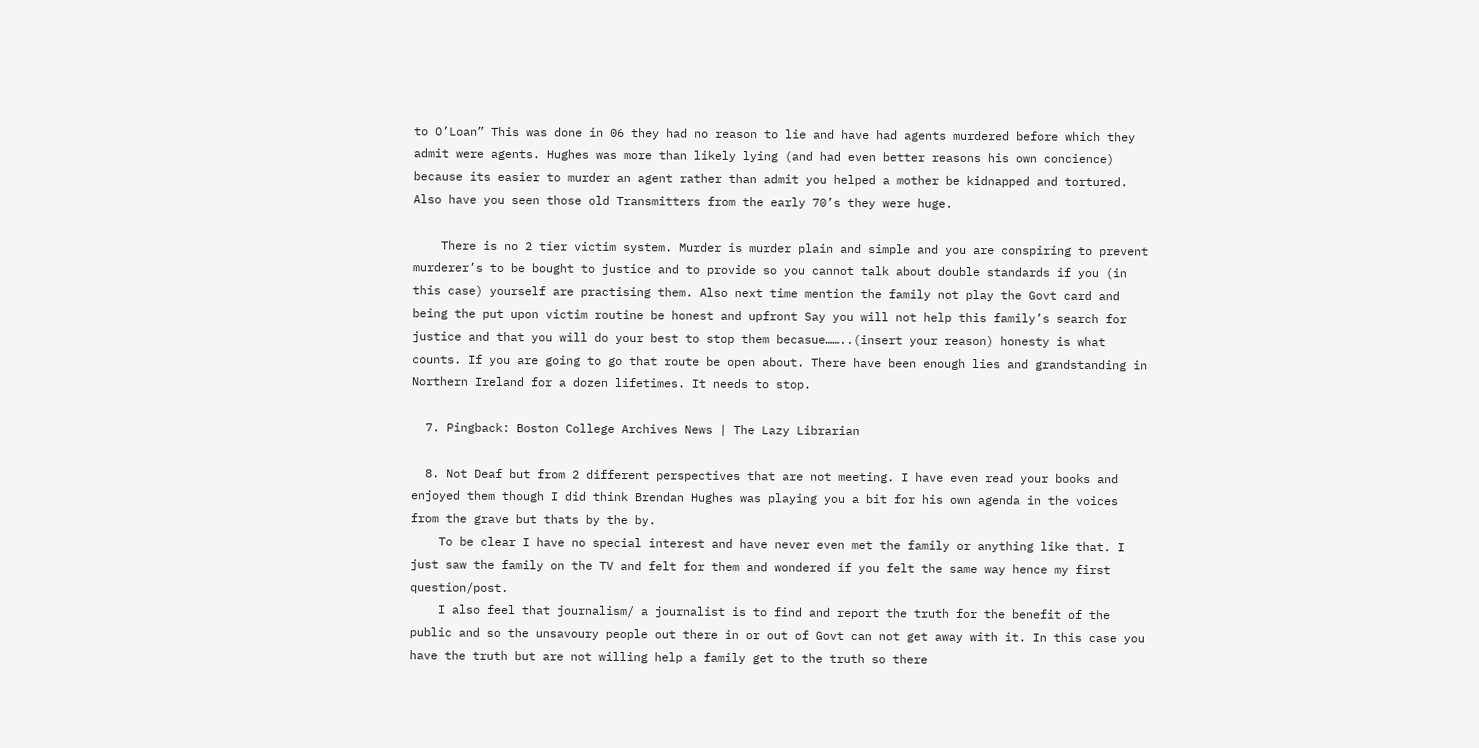to O’Loan” This was done in 06 they had no reason to lie and have had agents murdered before which they admit were agents. Hughes was more than likely lying (and had even better reasons his own concience) because its easier to murder an agent rather than admit you helped a mother be kidnapped and tortured. Also have you seen those old Transmitters from the early 70’s they were huge.

    There is no 2 tier victim system. Murder is murder plain and simple and you are conspiring to prevent murderer’s to be bought to justice and to provide so you cannot talk about double standards if you (in this case) yourself are practising them. Also next time mention the family not play the Govt card and being the put upon victim routine be honest and upfront Say you will not help this family’s search for justice and that you will do your best to stop them becasue……..(insert your reason) honesty is what counts. If you are going to go that route be open about. There have been enough lies and grandstanding in Northern Ireland for a dozen lifetimes. It needs to stop.

  7. Pingback: Boston College Archives News | The Lazy Librarian

  8. Not Deaf but from 2 different perspectives that are not meeting. I have even read your books and enjoyed them though I did think Brendan Hughes was playing you a bit for his own agenda in the voices from the grave but thats by the by.
    To be clear I have no special interest and have never even met the family or anything like that. I just saw the family on the TV and felt for them and wondered if you felt the same way hence my first question/post.
    I also feel that journalism/ a journalist is to find and report the truth for the benefit of the public and so the unsavoury people out there in or out of Govt can not get away with it. In this case you have the truth but are not willing help a family get to the truth so there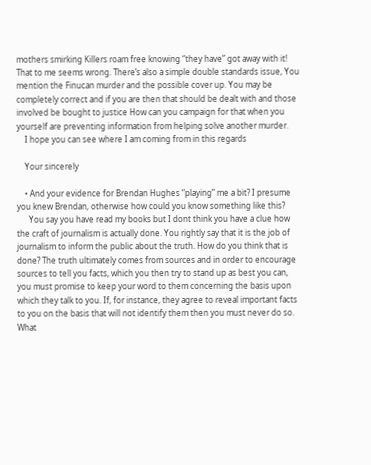mothers smirking Killers roam free knowing “they have” got away with it! That to me seems wrong. There’s also a simple double standards issue, You mention the Finucan murder and the possible cover up. You may be completely correct and if you are then that should be dealt with and those involved be bought to justice How can you campaign for that when you yourself are preventing information from helping solve another murder.
    I hope you can see where I am coming from in this regards

    Your sincerely

    • And your evidence for Brendan Hughes “playing” me a bit? I presume you knew Brendan, otherwise how could you know something like this?
      You say you have read my books but I dont think you have a clue how the craft of journalism is actually done. You rightly say that it is the job of journalism to inform the public about the truth. How do you think that is done? The truth ultimately comes from sources and in order to encourage sources to tell you facts, which you then try to stand up as best you can, you must promise to keep your word to them concerning the basis upon which they talk to you. If, for instance, they agree to reveal important facts to you on the basis that will not identify them then you must never do so. What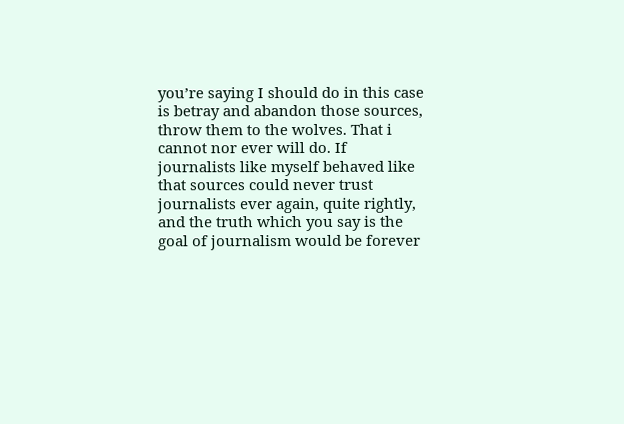you’re saying I should do in this case is betray and abandon those sources, throw them to the wolves. That i cannot nor ever will do. If journalists like myself behaved like that sources could never trust journalists ever again, quite rightly, and the truth which you say is the goal of journalism would be forever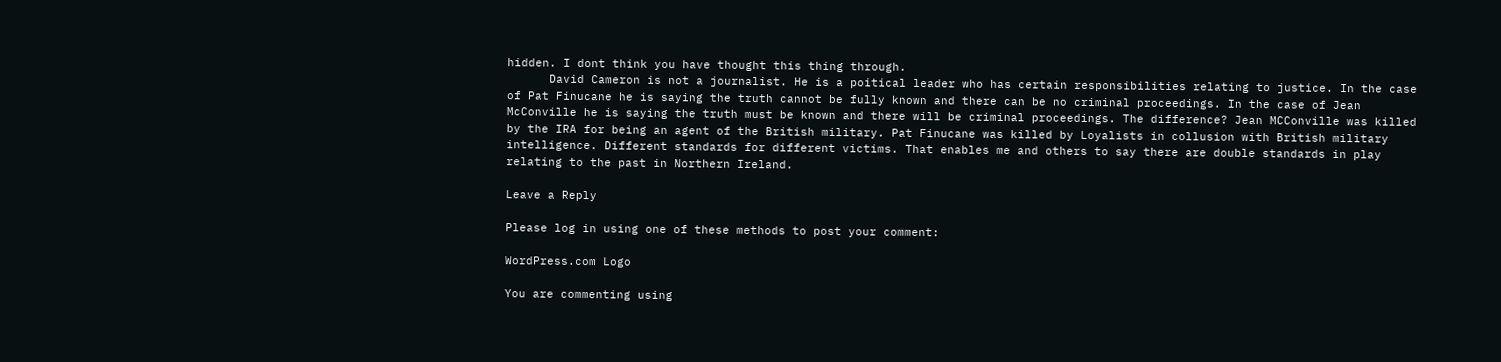hidden. I dont think you have thought this thing through.
      David Cameron is not a journalist. He is a poitical leader who has certain responsibilities relating to justice. In the case of Pat Finucane he is saying the truth cannot be fully known and there can be no criminal proceedings. In the case of Jean McConville he is saying the truth must be known and there will be criminal proceedings. The difference? Jean MCConville was killed by the IRA for being an agent of the British military. Pat Finucane was killed by Loyalists in collusion with British military intelligence. Different standards for different victims. That enables me and others to say there are double standards in play relating to the past in Northern Ireland.

Leave a Reply

Please log in using one of these methods to post your comment:

WordPress.com Logo

You are commenting using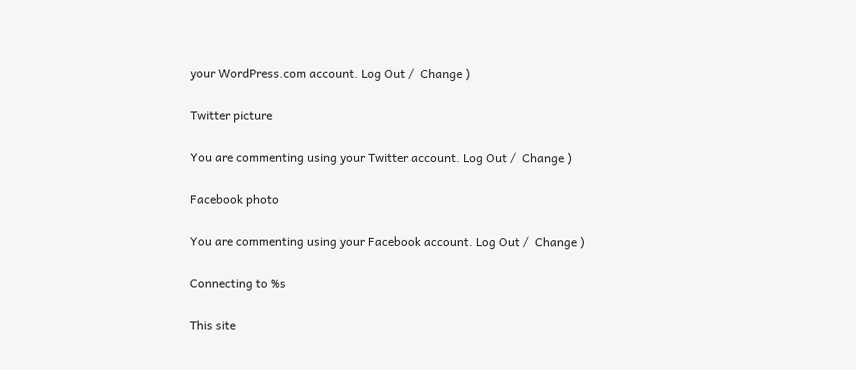your WordPress.com account. Log Out /  Change )

Twitter picture

You are commenting using your Twitter account. Log Out /  Change )

Facebook photo

You are commenting using your Facebook account. Log Out /  Change )

Connecting to %s

This site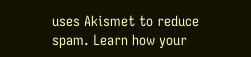uses Akismet to reduce spam. Learn how your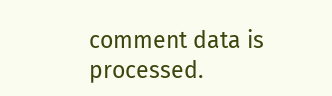comment data is processed.